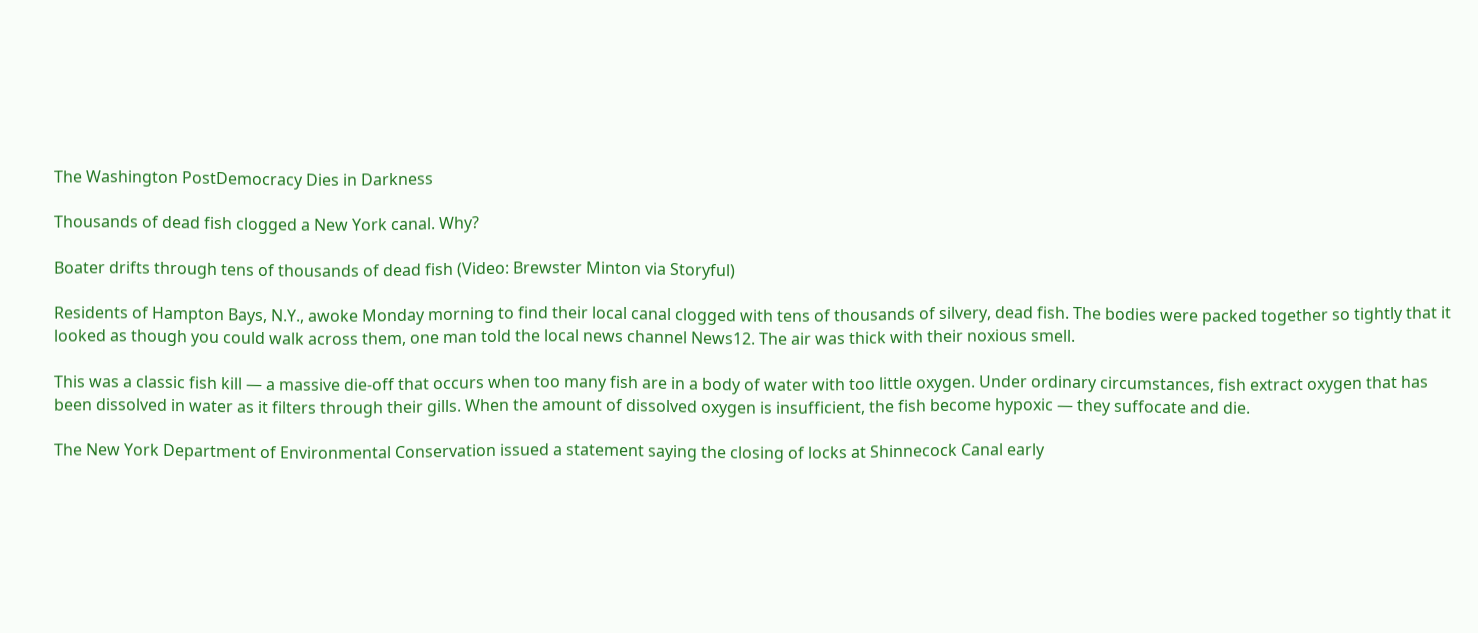The Washington PostDemocracy Dies in Darkness

Thousands of dead fish clogged a New York canal. Why?

Boater drifts through tens of thousands of dead fish (Video: Brewster Minton via Storyful)

Residents of Hampton Bays, N.Y., awoke Monday morning to find their local canal clogged with tens of thousands of silvery, dead fish. The bodies were packed together so tightly that it looked as though you could walk across them, one man told the local news channel News12. The air was thick with their noxious smell.

This was a classic fish kill — a massive die-off that occurs when too many fish are in a body of water with too little oxygen. Under ordinary circumstances, fish extract oxygen that has been dissolved in water as it filters through their gills. When the amount of dissolved oxygen is insufficient, the fish become hypoxic — they suffocate and die.

The New York Department of Environmental Conservation issued a statement saying the closing of locks at Shinnecock Canal early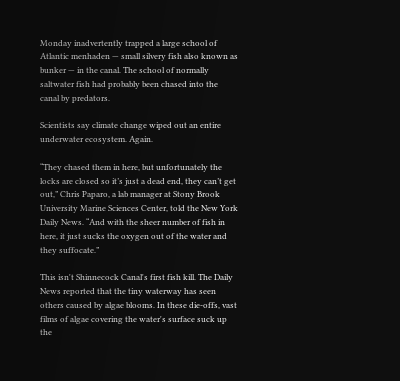Monday inadvertently trapped a large school of Atlantic menhaden — small silvery fish also known as bunker — in the canal. The school of normally saltwater fish had probably been chased into the canal by predators.

Scientists say climate change wiped out an entire underwater ecosystem. Again.

“They chased them in here, but unfortunately the locks are closed so it’s just a dead end, they can’t get out,” Chris Paparo, a lab manager at Stony Brook University Marine Sciences Center, told the New York Daily News. “And with the sheer number of fish in here, it just sucks the oxygen out of the water and they suffocate.”

This isn't Shinnecock Canal's first fish kill. The Daily News reported that the tiny waterway has seen others caused by algae blooms. In these die-offs, vast films of algae covering the water's surface suck up the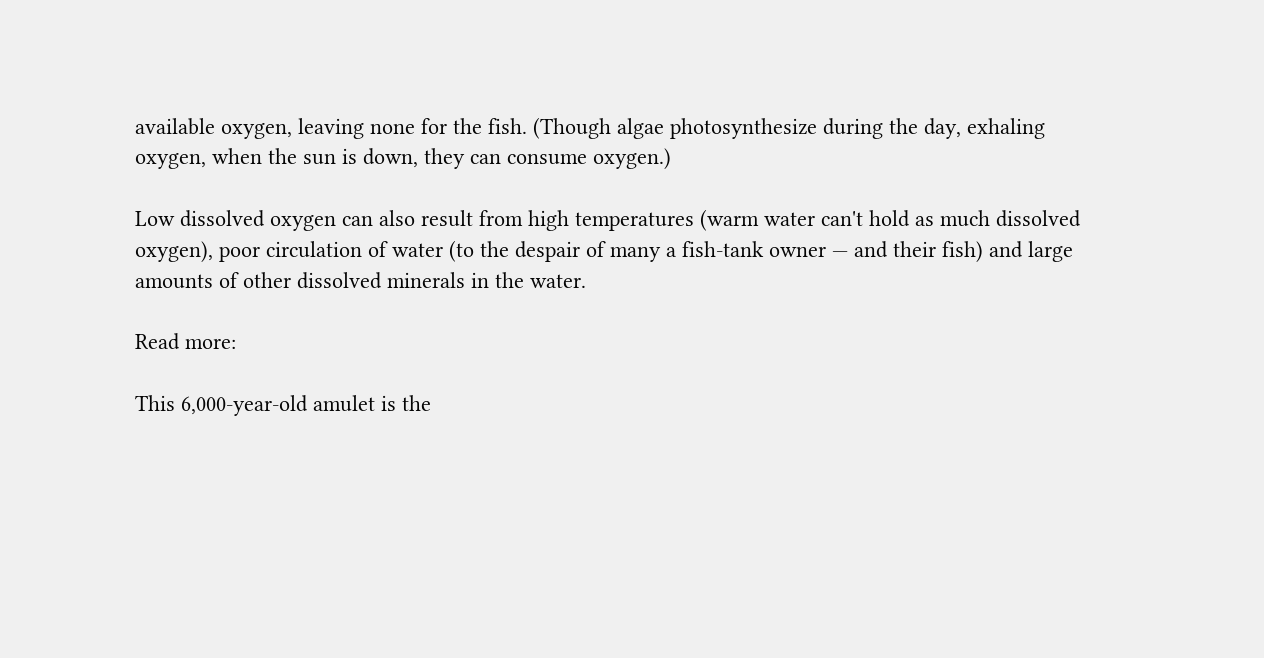available oxygen, leaving none for the fish. (Though algae photosynthesize during the day, exhaling oxygen, when the sun is down, they can consume oxygen.)

Low dissolved oxygen can also result from high temperatures (warm water can't hold as much dissolved oxygen), poor circulation of water (to the despair of many a fish-tank owner — and their fish) and large amounts of other dissolved minerals in the water.

Read more:

This 6,000-year-old amulet is the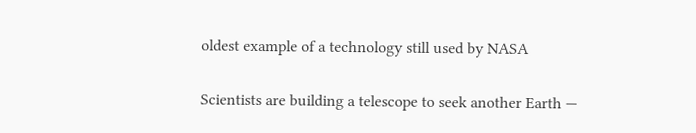oldest example of a technology still used by NASA

Scientists are building a telescope to seek another Earth —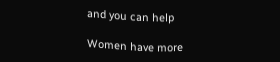and you can help

Women have more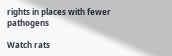rights in places with fewer pathogens

Watch rats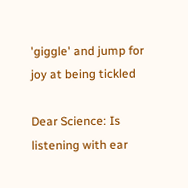'giggle' and jump for joy at being tickled

Dear Science: Is listening with ear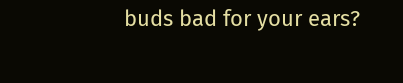buds bad for your ears?